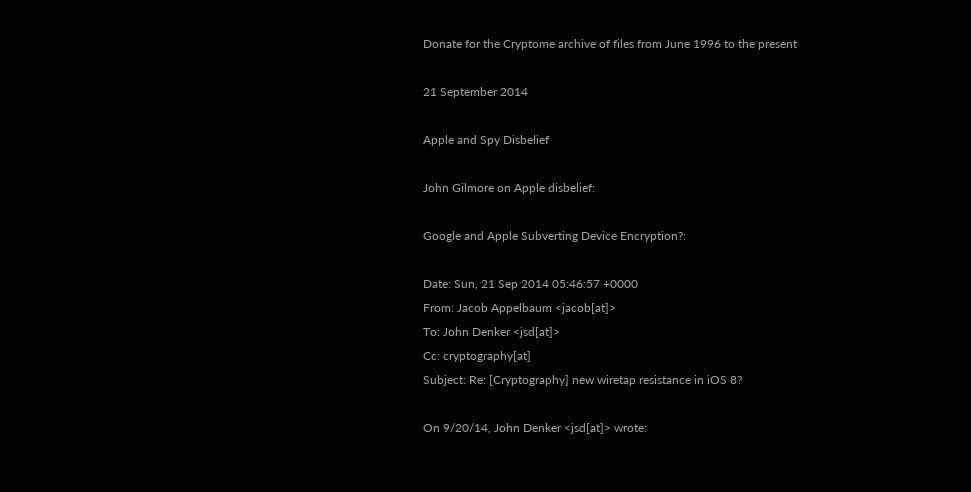Donate for the Cryptome archive of files from June 1996 to the present

21 September 2014

Apple and Spy Disbelief

John Gilmore on Apple disbelief:

Google and Apple Subverting Device Encryption?:

Date: Sun, 21 Sep 2014 05:46:57 +0000
From: Jacob Appelbaum <jacob[at]>
To: John Denker <jsd[at]>
Cc: cryptography[at]
Subject: Re: [Cryptography] new wiretap resistance in iOS 8?

On 9/20/14, John Denker <jsd[at]> wrote: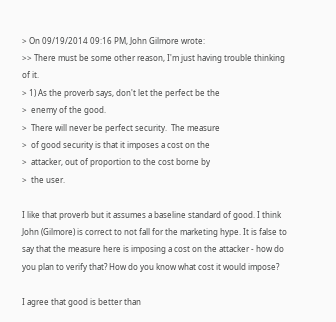> On 09/19/2014 09:16 PM, John Gilmore wrote:
>> There must be some other reason, I'm just having trouble thinking of it.
> 1) As the proverb says, don't let the perfect be the
>  enemy of the good.
>  There will never be perfect security.  The measure
>  of good security is that it imposes a cost on the
>  attacker, out of proportion to the cost borne by
>  the user.

I like that proverb but it assumes a baseline standard of good. I think John (Gilmore) is correct to not fall for the marketing hype. It is false to say that the measure here is imposing a cost on the attacker - how do you plan to verify that? How do you know what cost it would impose?

I agree that good is better than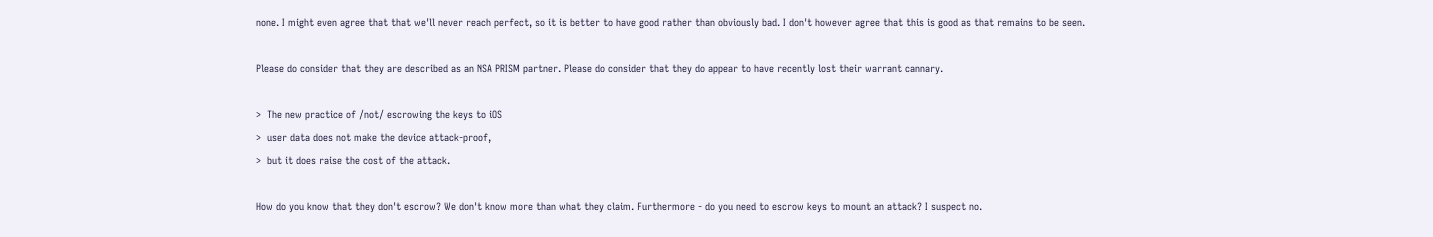none. I might even agree that that we'll never reach perfect, so it is better to have good rather than obviously bad. I don't however agree that this is good as that remains to be seen.

Please do consider that they are described as an NSA PRISM partner. Please do consider that they do appear to have recently lost their warrant cannary.

>  The new practice of /not/ escrowing the keys to iOS
>  user data does not make the device attack-proof,
>  but it does raise the cost of the attack.

How do you know that they don't escrow? We don't know more than what they claim. Furthermore - do you need to escrow keys to mount an attack? I suspect no.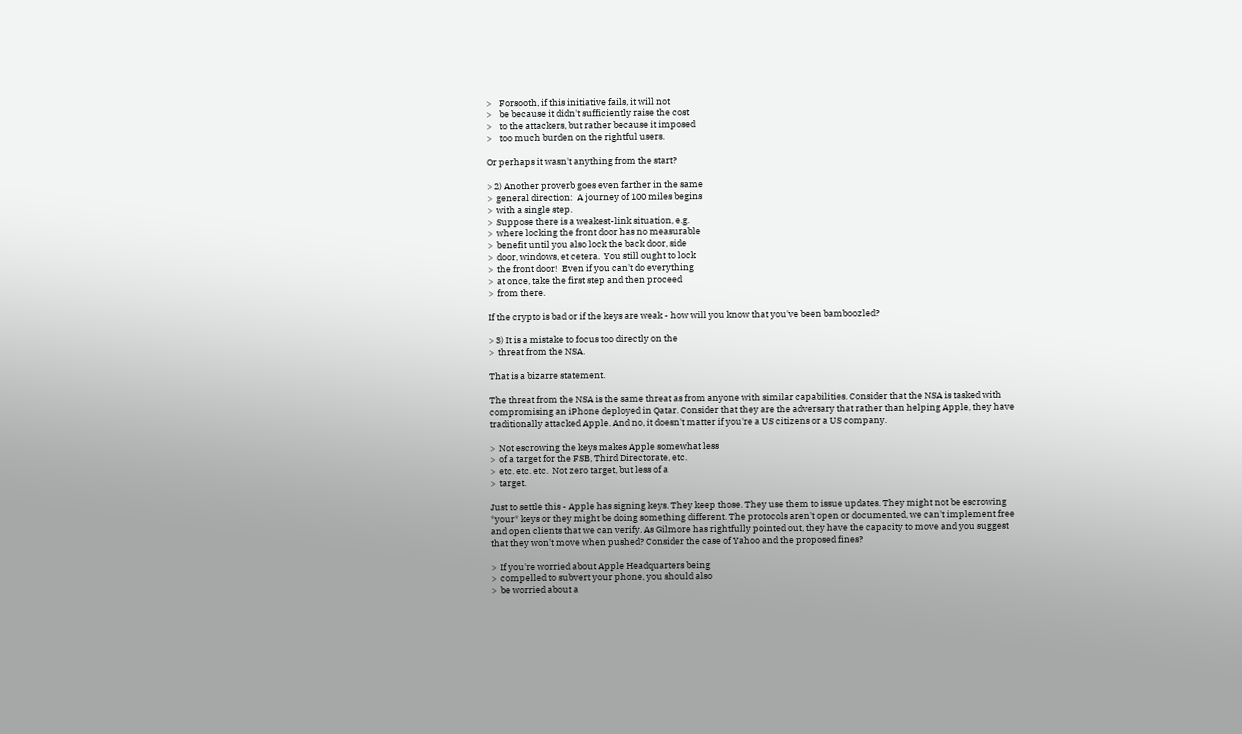>    Forsooth, if this initiative fails, it will not
>    be because it didn't sufficiently raise the cost
>    to the attackers, but rather because it imposed
>    too much burden on the rightful users.

Or perhaps it wasn't anything from the start?

> 2) Another proverb goes even farther in the same
>  general direction:  A journey of 100 miles begins
>  with a single step.
>  Suppose there is a weakest-link situation, e.g.
>  where locking the front door has no measurable
>  benefit until you also lock the back door, side
>  door, windows, et cetera.  You still ought to lock
>  the front door!  Even if you can't do everything
>  at once, take the first step and then proceed
>  from there.

If the crypto is bad or if the keys are weak - how will you know that you've been bamboozled?

> 3) It is a mistake to focus too directly on the
>  threat from the NSA.

That is a bizarre statement.

The threat from the NSA is the same threat as from anyone with similar capabilities. Consider that the NSA is tasked with compromising an iPhone deployed in Qatar. Consider that they are the adversary that rather than helping Apple, they have traditionally attacked Apple. And no, it doesn't matter if you're a US citizens or a US company.

>  Not escrowing the keys makes Apple somewhat less
>  of a target for the FSB, Third Directorate, etc.
>  etc. etc. etc.  Not zero target, but less of a
>  target.

Just to settle this - Apple has signing keys. They keep those. They use them to issue updates. They might not be escrowing *your* keys or they might be doing something different. The protocols aren't open or documented, we can't implement free and open clients that we can verify. As Gilmore has rightfully pointed out, they have the capacity to move and you suggest that they won't move when pushed? Consider the case of Yahoo and the proposed fines?

>  If you're worried about Apple Headquarters being
>  compelled to subvert your phone, you should also
>  be worried about a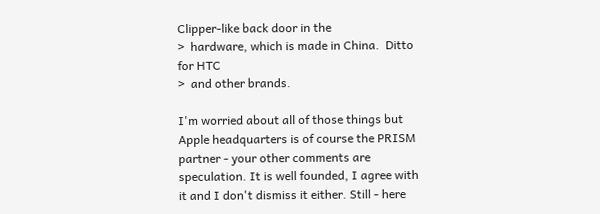Clipper-like back door in the
>  hardware, which is made in China.  Ditto for HTC
>  and other brands.

I'm worried about all of those things but Apple headquarters is of course the PRISM partner - your other comments are speculation. It is well founded, I agree with it and I don't dismiss it either. Still - here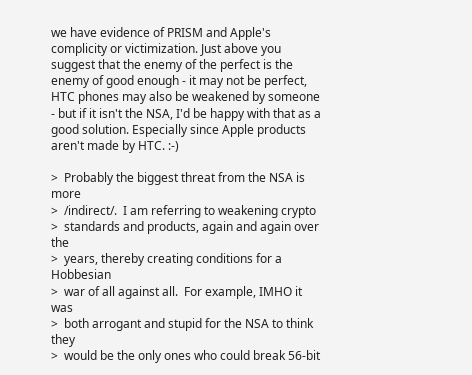we have evidence of PRISM and Apple's complicity or victimization. Just above you suggest that the enemy of the perfect is the enemy of good enough - it may not be perfect, HTC phones may also be weakened by someone - but if it isn't the NSA, I'd be happy with that as a good solution. Especially since Apple products aren't made by HTC. :-)

>  Probably the biggest threat from the NSA is more
>  /indirect/.  I am referring to weakening crypto
>  standards and products, again and again over the
>  years, thereby creating conditions for a Hobbesian
>  war of all against all.  For example, IMHO it was
>  both arrogant and stupid for the NSA to think they
>  would be the only ones who could break 56-bit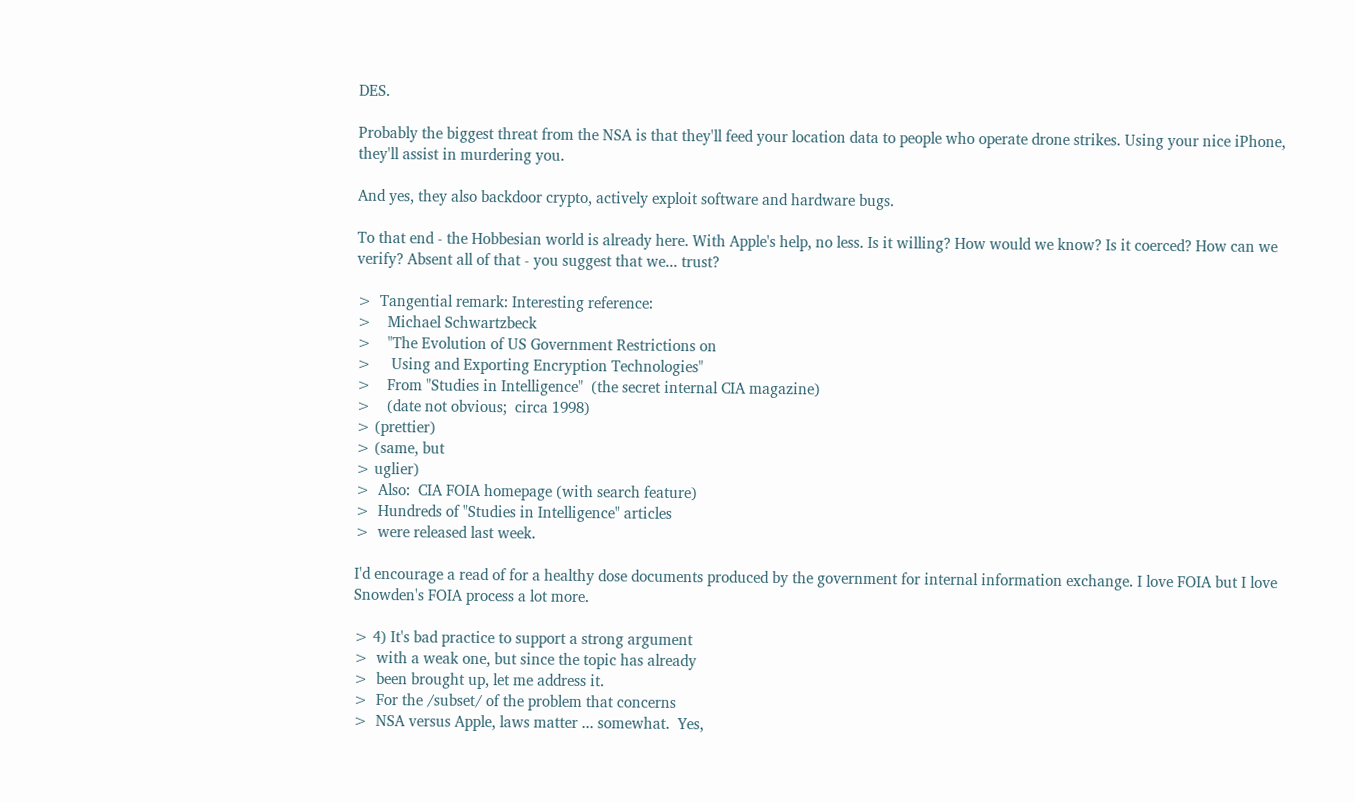DES.

Probably the biggest threat from the NSA is that they'll feed your location data to people who operate drone strikes. Using your nice iPhone, they'll assist in murdering you.

And yes, they also backdoor crypto, actively exploit software and hardware bugs.

To that end - the Hobbesian world is already here. With Apple's help, no less. Is it willing? How would we know? Is it coerced? How can we verify? Absent all of that - you suggest that we... trust?

>  Tangential remark: Interesting reference:
>    Michael Schwartzbeck
>    "The Evolution of US Government Restrictions on
>     Using and Exporting Encryption Technologies"
>    From "Studies in Intelligence"  (the secret internal CIA magazine)
>    (date not obvious;  circa 1998)
> (prettier)
> (same, but
> uglier)
>  Also:  CIA FOIA homepage (with search feature)
>  Hundreds of "Studies in Intelligence" articles
>  were released last week.

I'd encourage a read of for a healthy dose documents produced by the government for internal information exchange. I love FOIA but I love Snowden's FOIA process a lot more.

> 4) It's bad practice to support a strong argument
>  with a weak one, but since the topic has already
>  been brought up, let me address it.
>  For the /subset/ of the problem that concerns
>  NSA versus Apple, laws matter ... somewhat.  Yes,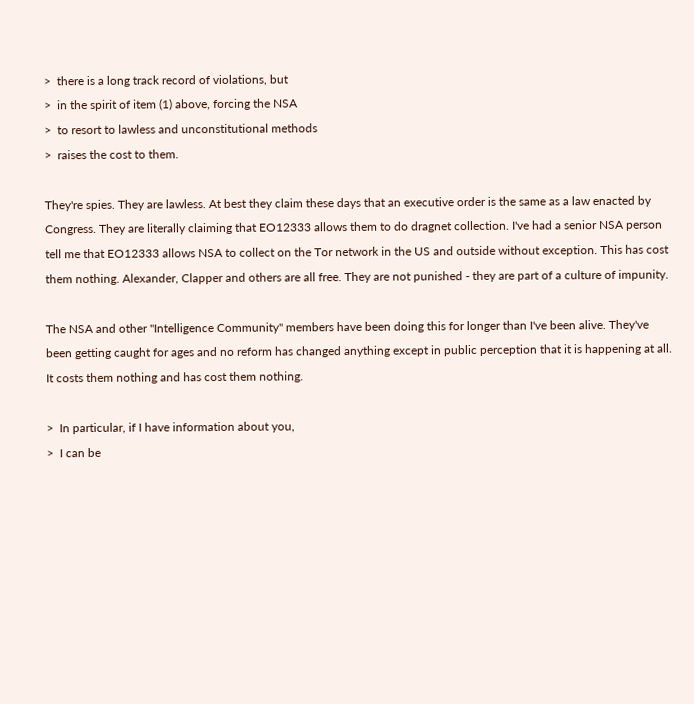>  there is a long track record of violations, but
>  in the spirit of item (1) above, forcing the NSA
>  to resort to lawless and unconstitutional methods
>  raises the cost to them.

They're spies. They are lawless. At best they claim these days that an executive order is the same as a law enacted by Congress. They are literally claiming that EO12333 allows them to do dragnet collection. I've had a senior NSA person tell me that EO12333 allows NSA to collect on the Tor network in the US and outside without exception. This has cost them nothing. Alexander, Clapper and others are all free. They are not punished - they are part of a culture of impunity.

The NSA and other "Intelligence Community" members have been doing this for longer than I've been alive. They've been getting caught for ages and no reform has changed anything except in public perception that it is happening at all. It costs them nothing and has cost them nothing.

>  In particular, if I have information about you,
>  I can be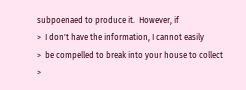subpoenaed to produce it.  However, if
>  I don't have the information, I cannot easily
>  be compelled to break into your house to collect
>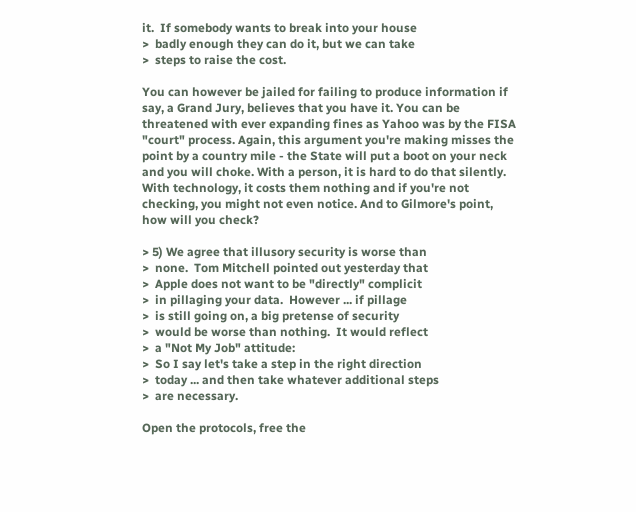it.  If somebody wants to break into your house
>  badly enough they can do it, but we can take
>  steps to raise the cost.

You can however be jailed for failing to produce information if say, a Grand Jury, believes that you have it. You can be threatened with ever expanding fines as Yahoo was by the FISA "court" process. Again, this argument you're making misses the point by a country mile - the State will put a boot on your neck and you will choke. With a person, it is hard to do that silently. With technology, it costs them nothing and if you're not checking, you might not even notice. And to Gilmore's point, how will you check?

> 5) We agree that illusory security is worse than
>  none.  Tom Mitchell pointed out yesterday that
>  Apple does not want to be "directly" complicit
>  in pillaging your data.  However ... if pillage
>  is still going on, a big pretense of security
>  would be worse than nothing.  It would reflect
>  a "Not My Job" attitude:
>  So I say let's take a step in the right direction
>  today ... and then take whatever additional steps
>  are necessary.

Open the protocols, free the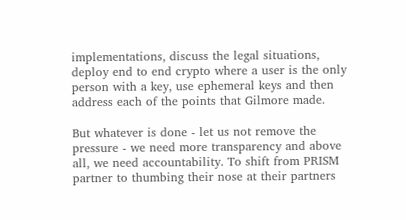implementations, discuss the legal situations, deploy end to end crypto where a user is the only person with a key, use ephemeral keys and then address each of the points that Gilmore made.

But whatever is done - let us not remove the pressure - we need more transparency and above all, we need accountability. To shift from PRISM partner to thumbing their nose at their partners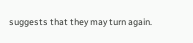suggests that they may turn again.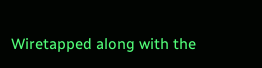Wiretapped along with the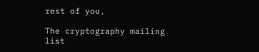rest of you,

The cryptography mailing list